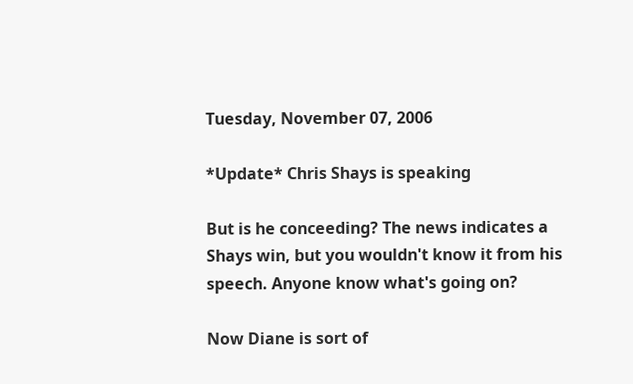Tuesday, November 07, 2006

*Update* Chris Shays is speaking

But is he conceeding? The news indicates a Shays win, but you wouldn't know it from his speech. Anyone know what's going on?

Now Diane is sort of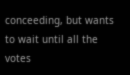conceeding, but wants to wait until all the votes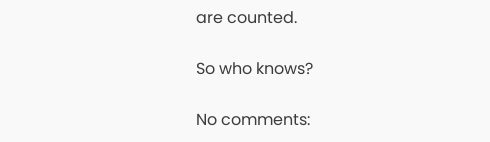are counted.

So who knows?

No comments: